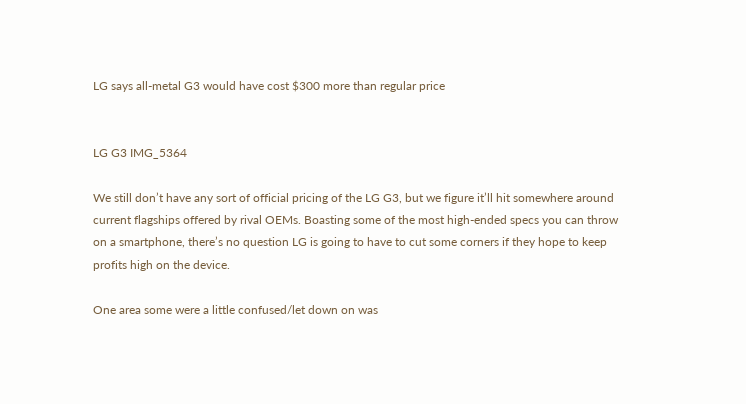LG says all-metal G3 would have cost $300 more than regular price


LG G3 IMG_5364

We still don’t have any sort of official pricing of the LG G3, but we figure it’ll hit somewhere around current flagships offered by rival OEMs. Boasting some of the most high-ended specs you can throw on a smartphone, there’s no question LG is going to have to cut some corners if they hope to keep profits high on the device.

One area some were a little confused/let down on was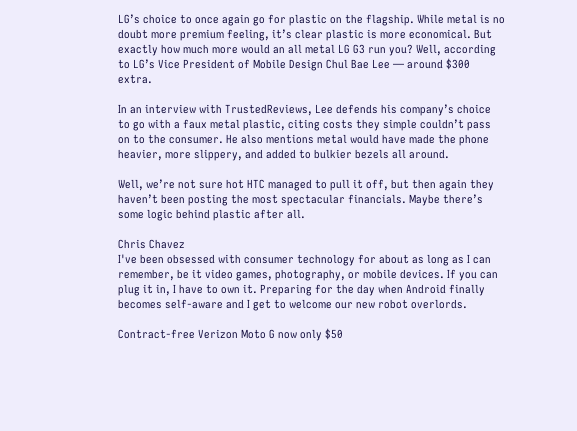LG’s choice to once again go for plastic on the flagship. While metal is no doubt more premium feeling, it’s clear plastic is more economical. But exactly how much more would an all metal LG G3 run you? Well, according to LG’s Vice President of Mobile Design Chul Bae Lee — around $300 extra.

In an interview with TrustedReviews, Lee defends his company’s choice to go with a faux metal plastic, citing costs they simple couldn’t pass on to the consumer. He also mentions metal would have made the phone heavier, more slippery, and added to bulkier bezels all around.

Well, we’re not sure hot HTC managed to pull it off, but then again they haven’t been posting the most spectacular financials. Maybe there’s some logic behind plastic after all.

Chris Chavez
I've been obsessed with consumer technology for about as long as I can remember, be it video games, photography, or mobile devices. If you can plug it in, I have to own it. Preparing for the day when Android finally becomes self-aware and I get to welcome our new robot overlords.

Contract-free Verizon Moto G now only $50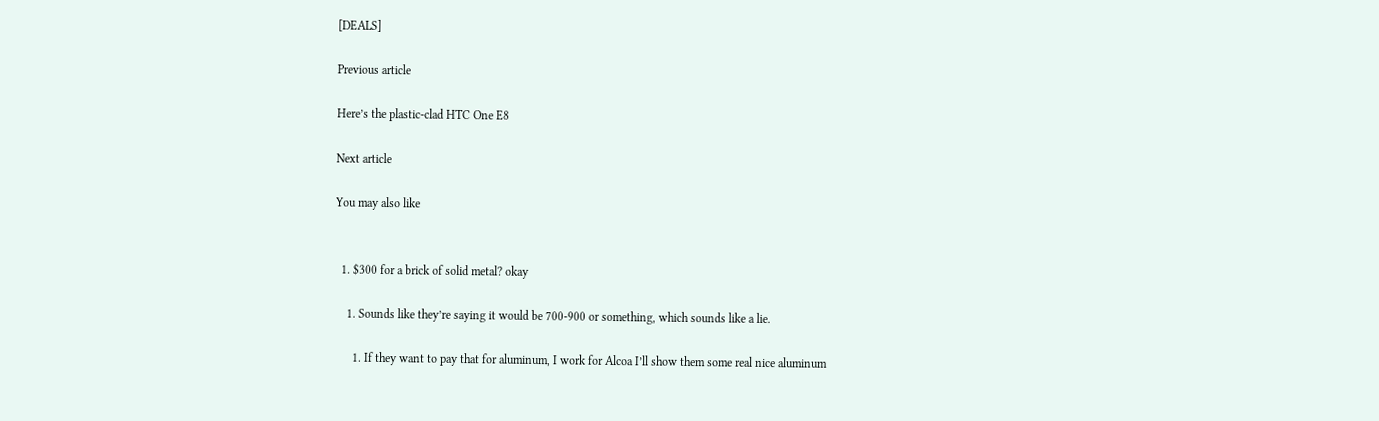[DEALS]

Previous article

Here’s the plastic-clad HTC One E8

Next article

You may also like


  1. $300 for a brick of solid metal? okay

    1. Sounds like they’re saying it would be 700-900 or something, which sounds like a lie.

      1. If they want to pay that for aluminum, I work for Alcoa I’ll show them some real nice aluminum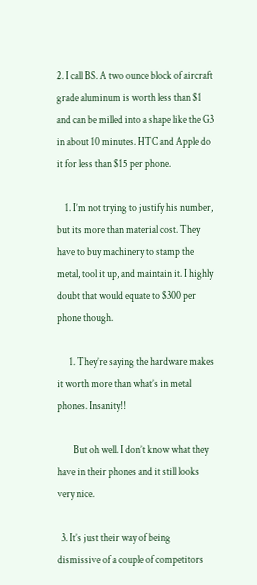2. I call BS. A two ounce block of aircraft grade aluminum is worth less than $1 and can be milled into a shape like the G3 in about 10 minutes. HTC and Apple do it for less than $15 per phone.

    1. I’m not trying to justify his number, but its more than material cost. They have to buy machinery to stamp the metal, tool it up, and maintain it. I highly doubt that would equate to $300 per phone though.

      1. They’re saying the hardware makes it worth more than what’s in metal phones. Insanity!!

        But oh well. I don’t know what they have in their phones and it still looks very nice.

  3. It’s just their way of being dismissive of a couple of competitors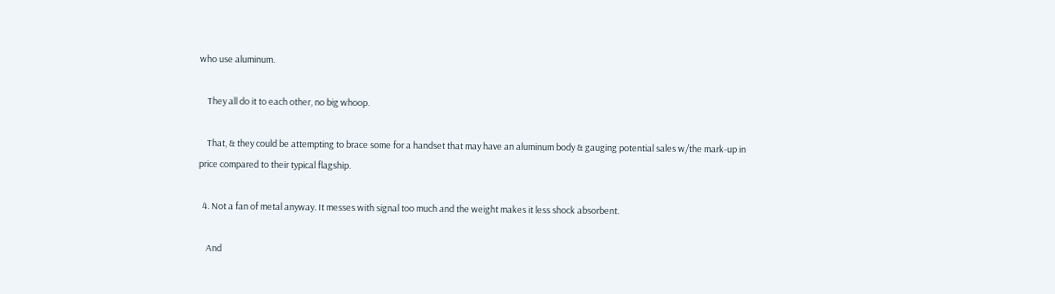who use aluminum.

    They all do it to each other, no big whoop.

    That, & they could be attempting to brace some for a handset that may have an aluminum body & gauging potential sales w/the mark-up in price compared to their typical flagship.

  4. Not a fan of metal anyway. It messes with signal too much and the weight makes it less shock absorbent.

    And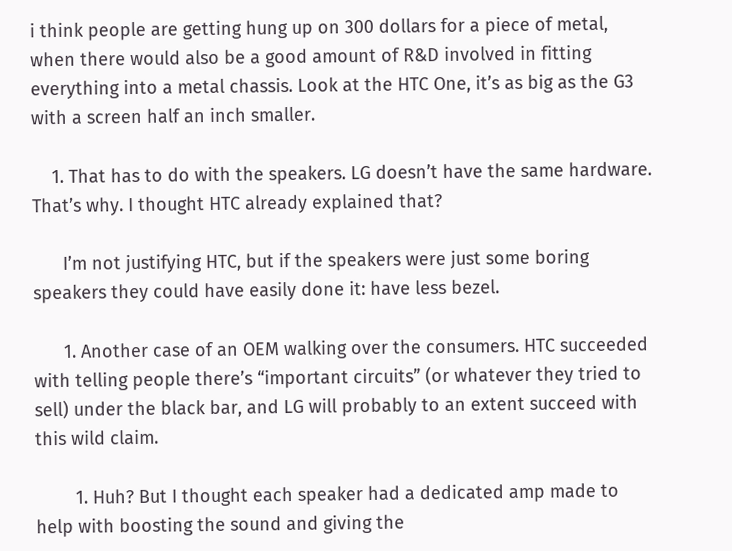i think people are getting hung up on 300 dollars for a piece of metal, when there would also be a good amount of R&D involved in fitting everything into a metal chassis. Look at the HTC One, it’s as big as the G3 with a screen half an inch smaller.

    1. That has to do with the speakers. LG doesn’t have the same hardware. That’s why. I thought HTC already explained that?

      I’m not justifying HTC, but if the speakers were just some boring speakers they could have easily done it: have less bezel.

      1. Another case of an OEM walking over the consumers. HTC succeeded with telling people there’s “important circuits” (or whatever they tried to sell) under the black bar, and LG will probably to an extent succeed with this wild claim.

        1. Huh? But I thought each speaker had a dedicated amp made to help with boosting the sound and giving the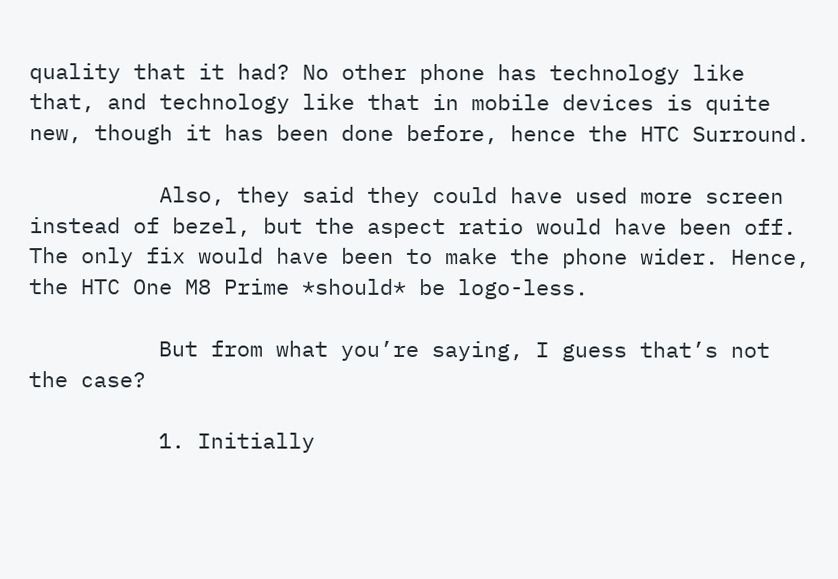quality that it had? No other phone has technology like that, and technology like that in mobile devices is quite new, though it has been done before, hence the HTC Surround.

          Also, they said they could have used more screen instead of bezel, but the aspect ratio would have been off. The only fix would have been to make the phone wider. Hence, the HTC One M8 Prime *should* be logo-less.

          But from what you’re saying, I guess that’s not the case?

          1. Initially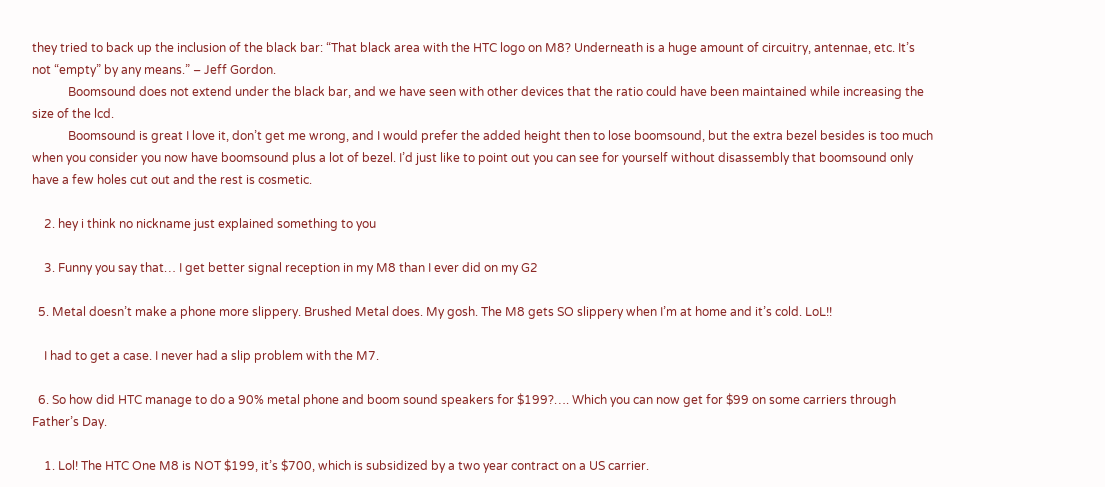they tried to back up the inclusion of the black bar: “That black area with the HTC logo on M8? Underneath is a huge amount of circuitry, antennae, etc. It’s not “empty” by any means.” – Jeff Gordon.
            Boomsound does not extend under the black bar, and we have seen with other devices that the ratio could have been maintained while increasing the size of the lcd.
            Boomsound is great I love it, don’t get me wrong, and I would prefer the added height then to lose boomsound, but the extra bezel besides is too much when you consider you now have boomsound plus a lot of bezel. I’d just like to point out you can see for yourself without disassembly that boomsound only have a few holes cut out and the rest is cosmetic.

    2. hey i think no nickname just explained something to you

    3. Funny you say that… I get better signal reception in my M8 than I ever did on my G2

  5. Metal doesn’t make a phone more slippery. Brushed Metal does. My gosh. The M8 gets SO slippery when I’m at home and it’s cold. LoL!!

    I had to get a case. I never had a slip problem with the M7.

  6. So how did HTC manage to do a 90% metal phone and boom sound speakers for $199?…. Which you can now get for $99 on some carriers through Father’s Day.

    1. Lol! The HTC One M8 is NOT $199, it’s $700, which is subsidized by a two year contract on a US carrier.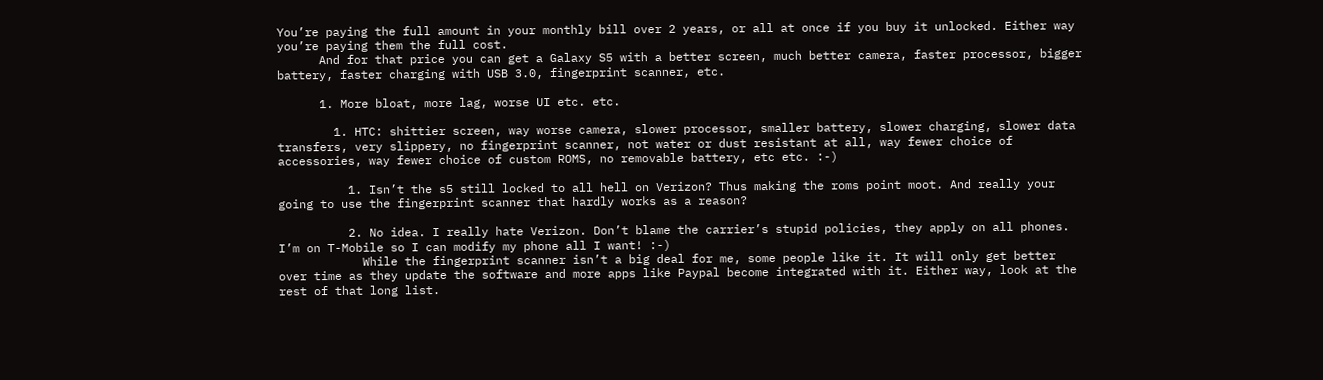You’re paying the full amount in your monthly bill over 2 years, or all at once if you buy it unlocked. Either way you’re paying them the full cost.
      And for that price you can get a Galaxy S5 with a better screen, much better camera, faster processor, bigger battery, faster charging with USB 3.0, fingerprint scanner, etc.

      1. More bloat, more lag, worse UI etc. etc.

        1. HTC: shittier screen, way worse camera, slower processor, smaller battery, slower charging, slower data transfers, very slippery, no fingerprint scanner, not water or dust resistant at all, way fewer choice of accessories, way fewer choice of custom ROMS, no removable battery, etc etc. :-)

          1. Isn’t the s5 still locked to all hell on Verizon? Thus making the roms point moot. And really your going to use the fingerprint scanner that hardly works as a reason?

          2. No idea. I really hate Verizon. Don’t blame the carrier’s stupid policies, they apply on all phones. I’m on T-Mobile so I can modify my phone all I want! :-)
            While the fingerprint scanner isn’t a big deal for me, some people like it. It will only get better over time as they update the software and more apps like Paypal become integrated with it. Either way, look at the rest of that long list.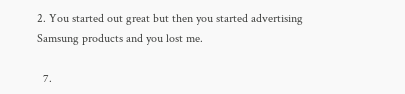2. You started out great but then you started advertising Samsung products and you lost me.

  7.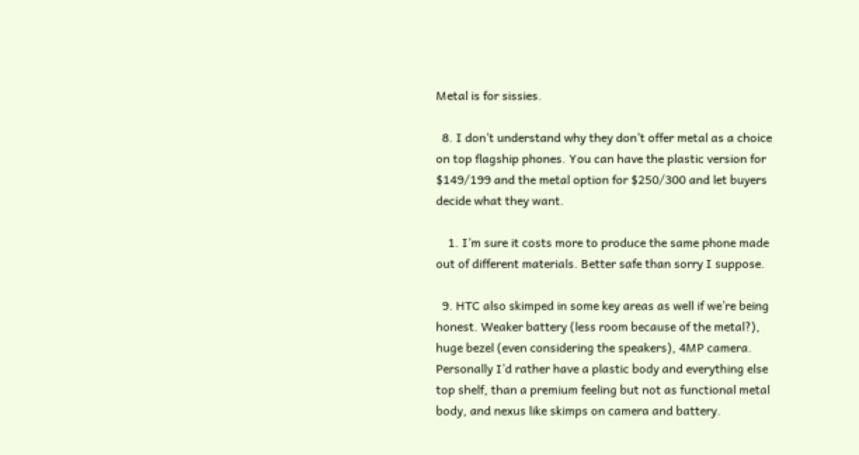Metal is for sissies.

  8. I don’t understand why they don’t offer metal as a choice on top flagship phones. You can have the plastic version for $149/199 and the metal option for $250/300 and let buyers decide what they want.

    1. I’m sure it costs more to produce the same phone made out of different materials. Better safe than sorry I suppose.

  9. HTC also skimped in some key areas as well if we’re being honest. Weaker battery (less room because of the metal?), huge bezel (even considering the speakers), 4MP camera. Personally I’d rather have a plastic body and everything else top shelf, than a premium feeling but not as functional metal body, and nexus like skimps on camera and battery.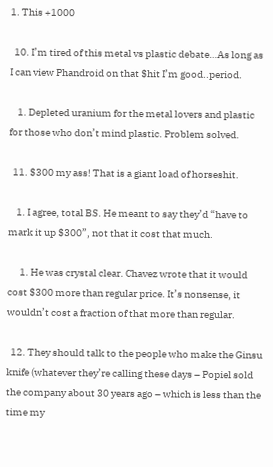1. This +1000

  10. I’m tired of this metal vs plastic debate…As long as I can view Phandroid on that $hit I’m good..period.

    1. Depleted uranium for the metal lovers and plastic for those who don’t mind plastic. Problem solved.

  11. $300 my ass! That is a giant load of horseshit.

    1. I agree, total BS. He meant to say they’d “have to mark it up $300”, not that it cost that much.

      1. He was crystal clear. Chavez wrote that it would cost $300 more than regular price. It’s nonsense, it wouldn’t cost a fraction of that more than regular.

  12. They should talk to the people who make the Ginsu knife (whatever they’re calling these days – Popiel sold the company about 30 years ago – which is less than the time my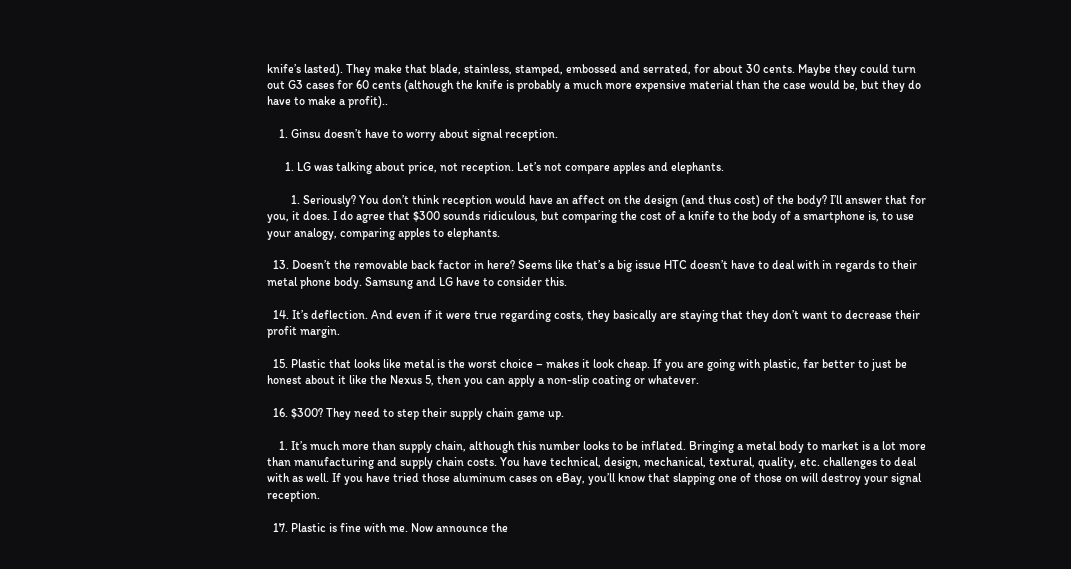knife’s lasted). They make that blade, stainless, stamped, embossed and serrated, for about 30 cents. Maybe they could turn out G3 cases for 60 cents (although the knife is probably a much more expensive material than the case would be, but they do have to make a profit)..

    1. Ginsu doesn’t have to worry about signal reception.

      1. LG was talking about price, not reception. Let’s not compare apples and elephants.

        1. Seriously? You don’t think reception would have an affect on the design (and thus cost) of the body? I’ll answer that for you, it does. I do agree that $300 sounds ridiculous, but comparing the cost of a knife to the body of a smartphone is, to use your analogy, comparing apples to elephants.

  13. Doesn’t the removable back factor in here? Seems like that’s a big issue HTC doesn’t have to deal with in regards to their metal phone body. Samsung and LG have to consider this.

  14. It’s deflection. And even if it were true regarding costs, they basically are staying that they don’t want to decrease their profit margin.

  15. Plastic that looks like metal is the worst choice – makes it look cheap. If you are going with plastic, far better to just be honest about it like the Nexus 5, then you can apply a non-slip coating or whatever.

  16. $300? They need to step their supply chain game up.

    1. It’s much more than supply chain, although this number looks to be inflated. Bringing a metal body to market is a lot more than manufacturing and supply chain costs. You have technical, design, mechanical, textural, quality, etc. challenges to deal with as well. If you have tried those aluminum cases on eBay, you’ll know that slapping one of those on will destroy your signal reception.

  17. Plastic is fine with me. Now announce the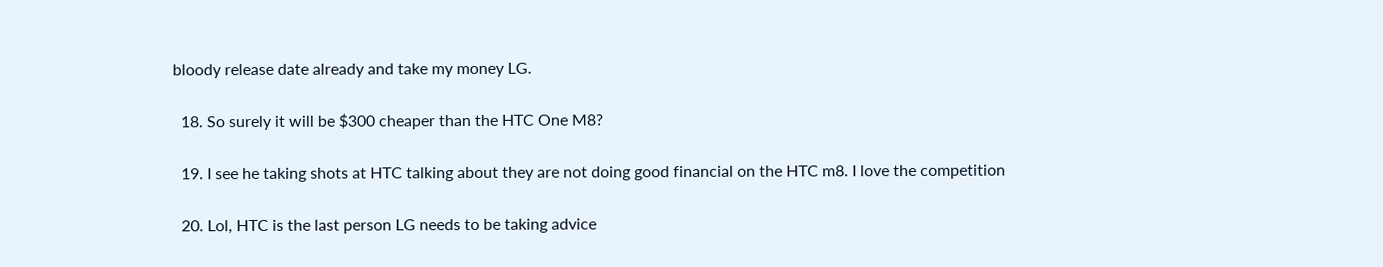bloody release date already and take my money LG.

  18. So surely it will be $300 cheaper than the HTC One M8?

  19. I see he taking shots at HTC talking about they are not doing good financial on the HTC m8. I love the competition

  20. Lol, HTC is the last person LG needs to be taking advice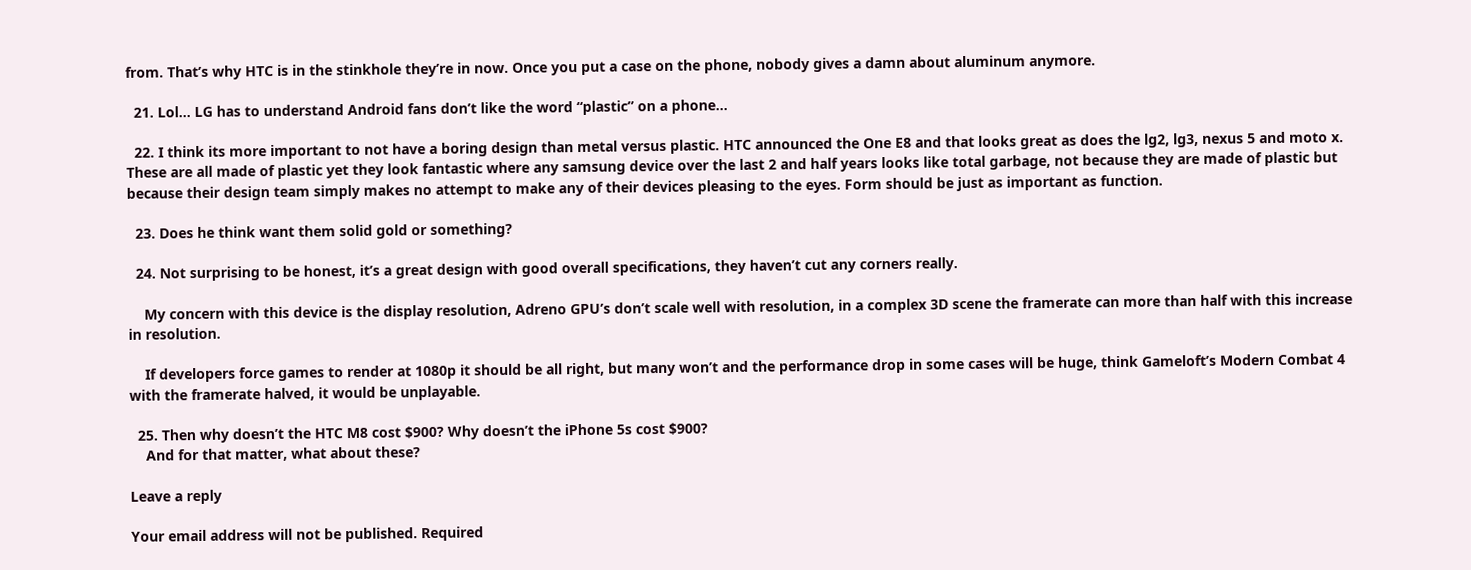from. That’s why HTC is in the stinkhole they’re in now. Once you put a case on the phone, nobody gives a damn about aluminum anymore.

  21. Lol… LG has to understand Android fans don’t like the word “plastic” on a phone…

  22. I think its more important to not have a boring design than metal versus plastic. HTC announced the One E8 and that looks great as does the lg2, lg3, nexus 5 and moto x. These are all made of plastic yet they look fantastic where any samsung device over the last 2 and half years looks like total garbage, not because they are made of plastic but because their design team simply makes no attempt to make any of their devices pleasing to the eyes. Form should be just as important as function.

  23. Does he think want them solid gold or something?

  24. Not surprising to be honest, it’s a great design with good overall specifications, they haven’t cut any corners really.

    My concern with this device is the display resolution, Adreno GPU’s don’t scale well with resolution, in a complex 3D scene the framerate can more than half with this increase in resolution.

    If developers force games to render at 1080p it should be all right, but many won’t and the performance drop in some cases will be huge, think Gameloft’s Modern Combat 4 with the framerate halved, it would be unplayable.

  25. Then why doesn’t the HTC M8 cost $900? Why doesn’t the iPhone 5s cost $900?
    And for that matter, what about these?

Leave a reply

Your email address will not be published. Required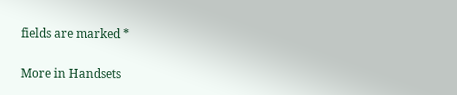fields are marked *

More in Handsets